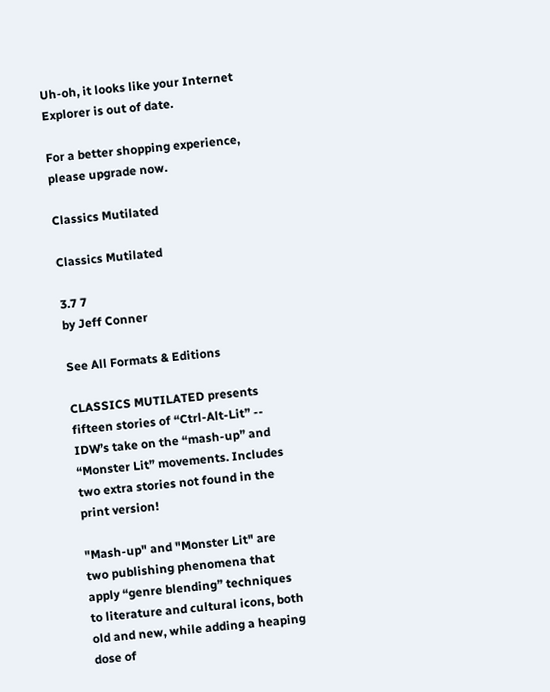Uh-oh, it looks like your Internet Explorer is out of date.

For a better shopping experience, please upgrade now.

Classics Mutilated

Classics Mutilated

3.7 7
by Jeff Conner

See All Formats & Editions

CLASSICS MUTILATED presents fifteen stories of “Ctrl-Alt-Lit” -- IDW’s take on the “mash-up” and “Monster Lit” movements. Includes two extra stories not found in the print version!

"Mash-up" and "Monster Lit" are two publishing phenomena that apply “genre blending” techniques to literature and cultural icons, both old and new, while adding a heaping dose of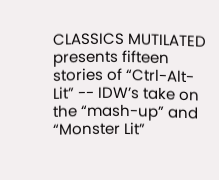CLASSICS MUTILATED presents fifteen stories of “Ctrl-Alt-Lit” -- IDW’s take on the “mash-up” and “Monster Lit”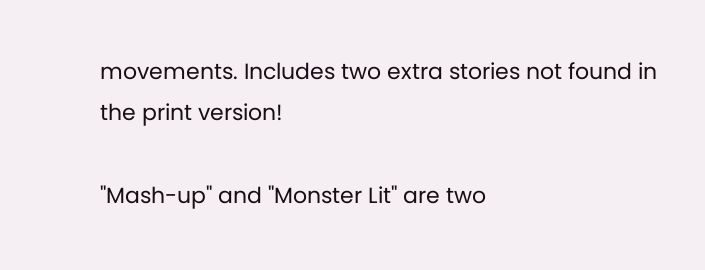movements. Includes two extra stories not found in the print version!

"Mash-up" and "Monster Lit" are two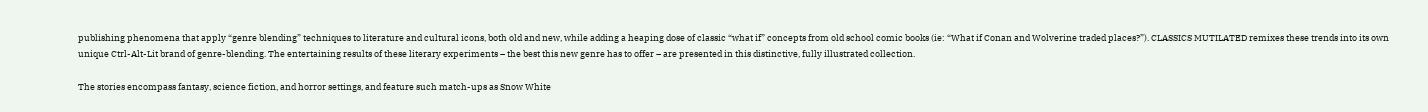publishing phenomena that apply “genre blending” techniques to literature and cultural icons, both old and new, while adding a heaping dose of classic “what if” concepts from old school comic books (ie: “What if Conan and Wolverine traded places?”). CLASSICS MUTILATED remixes these trends into its own unique Ctrl-Alt-Lit brand of genre-blending. The entertaining results of these literary experiments – the best this new genre has to offer – are presented in this distinctive, fully illustrated collection.

The stories encompass fantasy, science fiction, and horror settings, and feature such match-ups as Snow White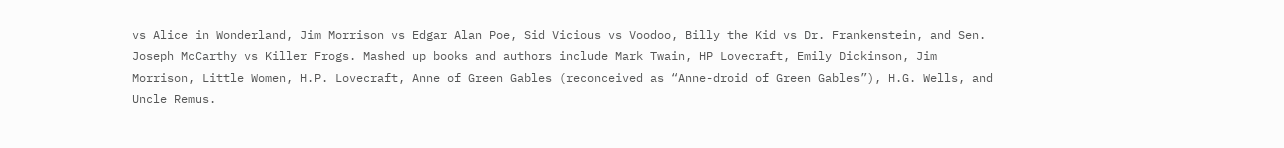vs Alice in Wonderland, Jim Morrison vs Edgar Alan Poe, Sid Vicious vs Voodoo, Billy the Kid vs Dr. Frankenstein, and Sen. Joseph McCarthy vs Killer Frogs. Mashed up books and authors include Mark Twain, HP Lovecraft, Emily Dickinson, Jim Morrison, Little Women, H.P. Lovecraft, Anne of Green Gables (reconceived as “Anne-droid of Green Gables”), H.G. Wells, and Uncle Remus.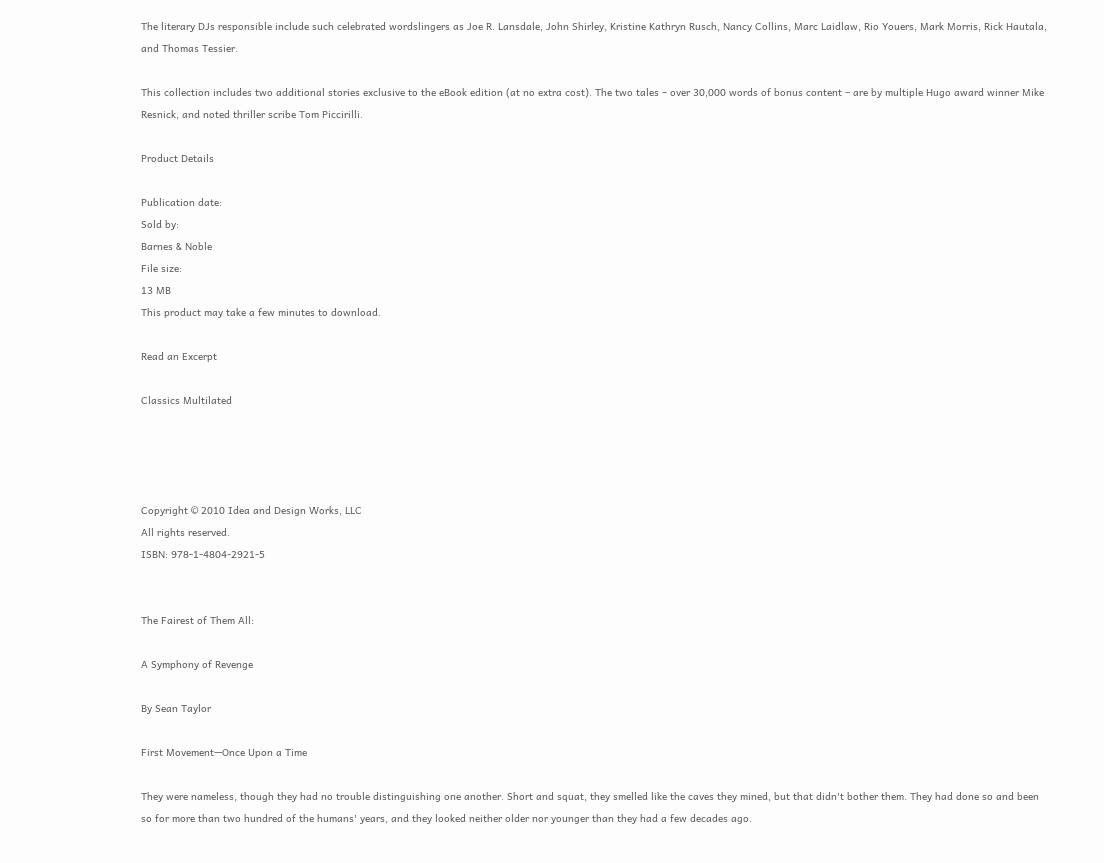The literary DJs responsible include such celebrated wordslingers as Joe R. Lansdale, John Shirley, Kristine Kathryn Rusch, Nancy Collins, Marc Laidlaw, Rio Youers, Mark Morris, Rick Hautala, and Thomas Tessier.

This collection includes two additional stories exclusive to the eBook edition (at no extra cost). The two tales – over 30,000 words of bonus content – are by multiple Hugo award winner Mike Resnick, and noted thriller scribe Tom Piccirilli.

Product Details

Publication date:
Sold by:
Barnes & Noble
File size:
13 MB
This product may take a few minutes to download.

Read an Excerpt

Classics Multilated




Copyright © 2010 Idea and Design Works, LLC
All rights reserved.
ISBN: 978-1-4804-2921-5


The Fairest of Them All:

A Symphony of Revenge

By Sean Taylor

First Movement—Once Upon a Time

They were nameless, though they had no trouble distinguishing one another. Short and squat, they smelled like the caves they mined, but that didn't bother them. They had done so and been so for more than two hundred of the humans' years, and they looked neither older nor younger than they had a few decades ago.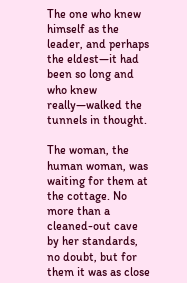The one who knew himself as the leader, and perhaps the eldest—it had been so long and who knew really—walked the tunnels in thought.

The woman, the human woman, was waiting for them at the cottage. No more than a cleaned-out cave by her standards, no doubt, but for them it was as close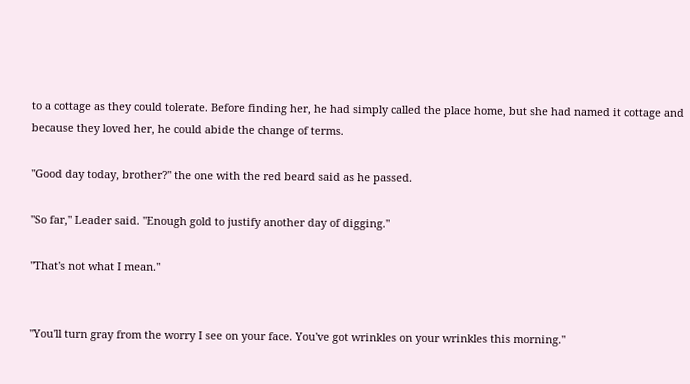to a cottage as they could tolerate. Before finding her, he had simply called the place home, but she had named it cottage and because they loved her, he could abide the change of terms.

"Good day today, brother?" the one with the red beard said as he passed.

"So far," Leader said. "Enough gold to justify another day of digging."

"That's not what I mean."


"You'll turn gray from the worry I see on your face. You've got wrinkles on your wrinkles this morning."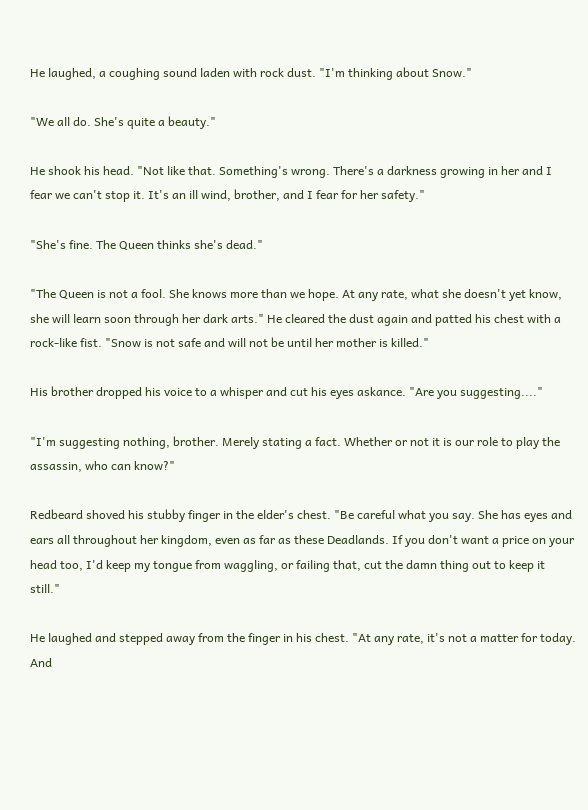He laughed, a coughing sound laden with rock dust. "I'm thinking about Snow."

"We all do. She's quite a beauty."

He shook his head. "Not like that. Something's wrong. There's a darkness growing in her and I fear we can't stop it. It's an ill wind, brother, and I fear for her safety."

"She's fine. The Queen thinks she's dead."

"The Queen is not a fool. She knows more than we hope. At any rate, what she doesn't yet know, she will learn soon through her dark arts." He cleared the dust again and patted his chest with a rock-like fist. "Snow is not safe and will not be until her mother is killed."

His brother dropped his voice to a whisper and cut his eyes askance. "Are you suggesting...."

"I'm suggesting nothing, brother. Merely stating a fact. Whether or not it is our role to play the assassin, who can know?"

Redbeard shoved his stubby finger in the elder's chest. "Be careful what you say. She has eyes and ears all throughout her kingdom, even as far as these Deadlands. If you don't want a price on your head too, I'd keep my tongue from waggling, or failing that, cut the damn thing out to keep it still."

He laughed and stepped away from the finger in his chest. "At any rate, it's not a matter for today. And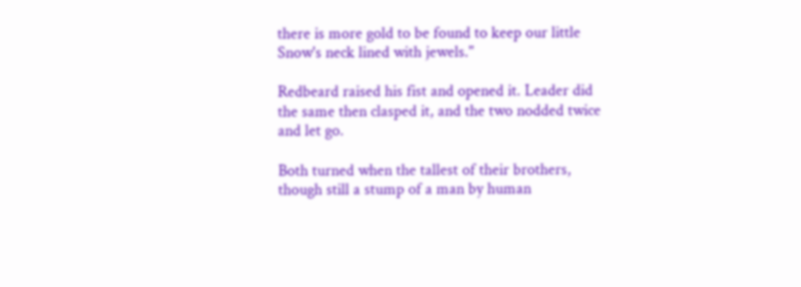there is more gold to be found to keep our little Snow's neck lined with jewels."

Redbeard raised his fist and opened it. Leader did the same then clasped it, and the two nodded twice and let go.

Both turned when the tallest of their brothers, though still a stump of a man by human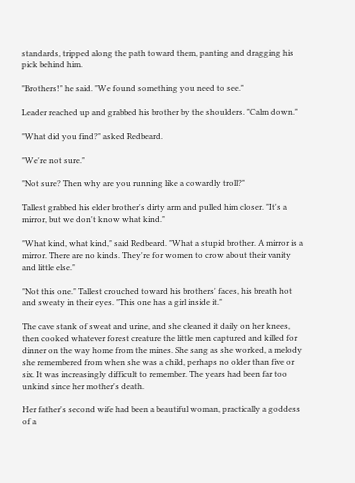standards, tripped along the path toward them, panting and dragging his pick behind him.

"Brothers!" he said. "We found something you need to see."

Leader reached up and grabbed his brother by the shoulders. "Calm down."

"What did you find?" asked Redbeard.

"We're not sure."

"Not sure? Then why are you running like a cowardly troll?"

Tallest grabbed his elder brother's dirty arm and pulled him closer. "It's a mirror, but we don't know what kind."

"What kind, what kind," said Redbeard. "What a stupid brother. A mirror is a mirror. There are no kinds. They're for women to crow about their vanity and little else."

"Not this one." Tallest crouched toward his brothers' faces, his breath hot and sweaty in their eyes. "This one has a girl inside it."

The cave stank of sweat and urine, and she cleaned it daily on her knees, then cooked whatever forest creature the little men captured and killed for dinner on the way home from the mines. She sang as she worked, a melody she remembered from when she was a child, perhaps no older than five or six. It was increasingly difficult to remember. The years had been far too unkind since her mother's death.

Her father's second wife had been a beautiful woman, practically a goddess of a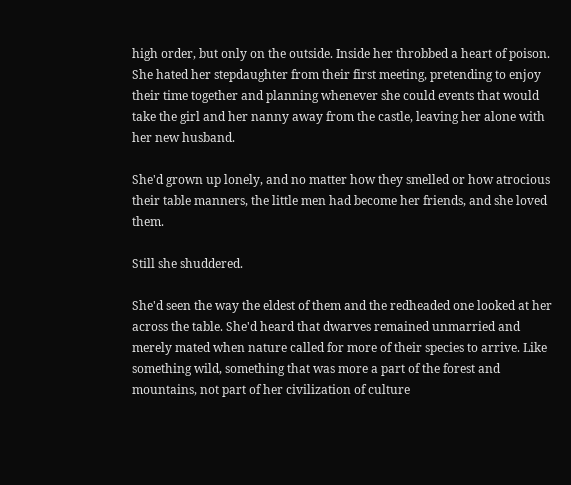high order, but only on the outside. Inside her throbbed a heart of poison. She hated her stepdaughter from their first meeting, pretending to enjoy their time together and planning whenever she could events that would take the girl and her nanny away from the castle, leaving her alone with her new husband.

She'd grown up lonely, and no matter how they smelled or how atrocious their table manners, the little men had become her friends, and she loved them.

Still she shuddered.

She'd seen the way the eldest of them and the redheaded one looked at her across the table. She'd heard that dwarves remained unmarried and merely mated when nature called for more of their species to arrive. Like something wild, something that was more a part of the forest and mountains, not part of her civilization of culture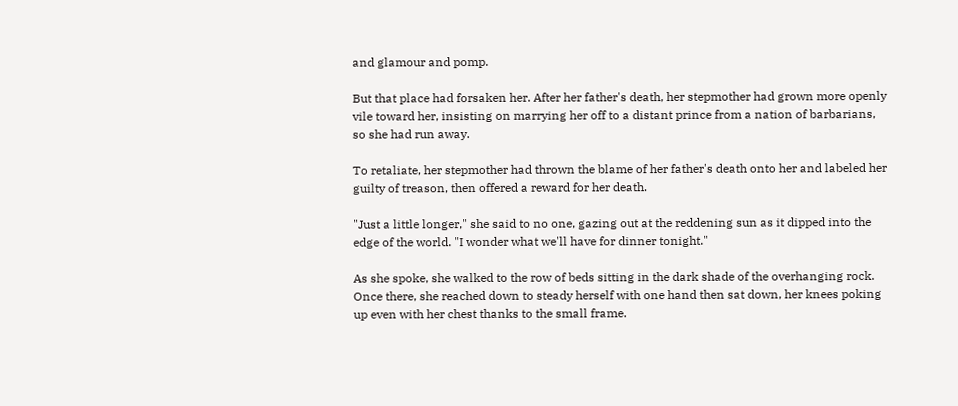and glamour and pomp.

But that place had forsaken her. After her father's death, her stepmother had grown more openly vile toward her, insisting on marrying her off to a distant prince from a nation of barbarians, so she had run away.

To retaliate, her stepmother had thrown the blame of her father's death onto her and labeled her guilty of treason, then offered a reward for her death.

"Just a little longer," she said to no one, gazing out at the reddening sun as it dipped into the edge of the world. "I wonder what we'll have for dinner tonight."

As she spoke, she walked to the row of beds sitting in the dark shade of the overhanging rock. Once there, she reached down to steady herself with one hand then sat down, her knees poking up even with her chest thanks to the small frame.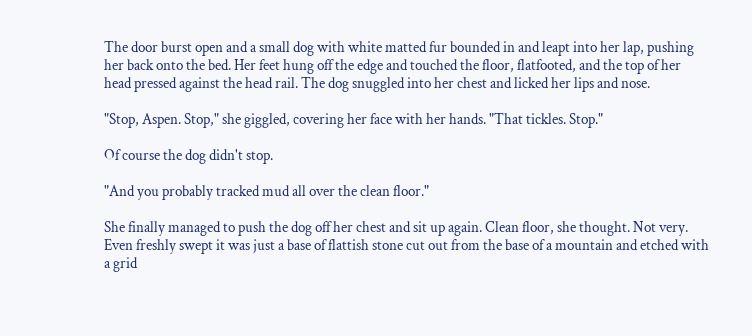The door burst open and a small dog with white matted fur bounded in and leapt into her lap, pushing her back onto the bed. Her feet hung off the edge and touched the floor, flatfooted, and the top of her head pressed against the head rail. The dog snuggled into her chest and licked her lips and nose.

"Stop, Aspen. Stop," she giggled, covering her face with her hands. "That tickles. Stop."

Of course the dog didn't stop.

"And you probably tracked mud all over the clean floor."

She finally managed to push the dog off her chest and sit up again. Clean floor, she thought. Not very. Even freshly swept it was just a base of flattish stone cut out from the base of a mountain and etched with a grid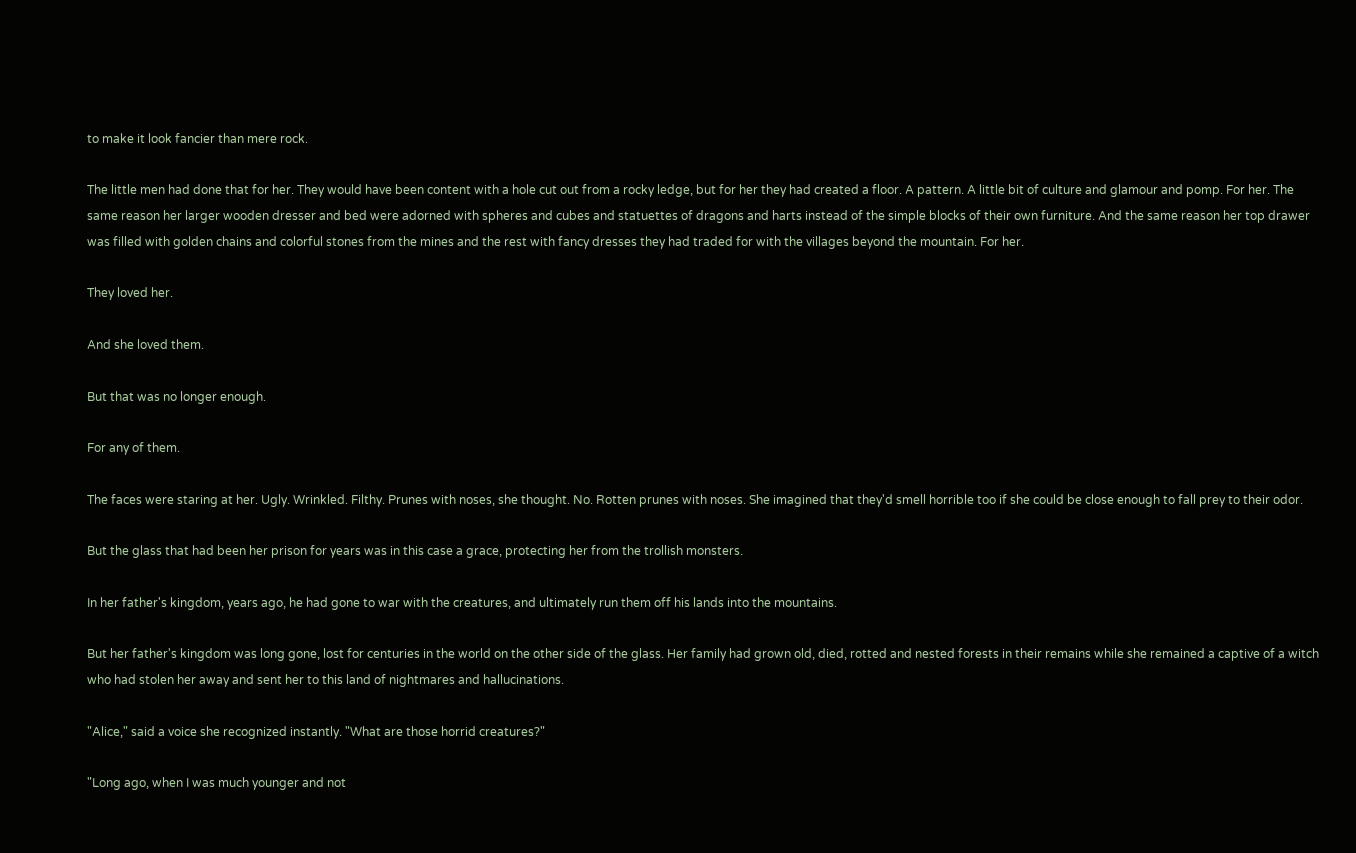to make it look fancier than mere rock.

The little men had done that for her. They would have been content with a hole cut out from a rocky ledge, but for her they had created a floor. A pattern. A little bit of culture and glamour and pomp. For her. The same reason her larger wooden dresser and bed were adorned with spheres and cubes and statuettes of dragons and harts instead of the simple blocks of their own furniture. And the same reason her top drawer was filled with golden chains and colorful stones from the mines and the rest with fancy dresses they had traded for with the villages beyond the mountain. For her.

They loved her.

And she loved them.

But that was no longer enough.

For any of them.

The faces were staring at her. Ugly. Wrinkled. Filthy. Prunes with noses, she thought. No. Rotten prunes with noses. She imagined that they'd smell horrible too if she could be close enough to fall prey to their odor.

But the glass that had been her prison for years was in this case a grace, protecting her from the trollish monsters.

In her father's kingdom, years ago, he had gone to war with the creatures, and ultimately run them off his lands into the mountains.

But her father's kingdom was long gone, lost for centuries in the world on the other side of the glass. Her family had grown old, died, rotted and nested forests in their remains while she remained a captive of a witch who had stolen her away and sent her to this land of nightmares and hallucinations.

"Alice," said a voice she recognized instantly. "What are those horrid creatures?"

"Long ago, when I was much younger and not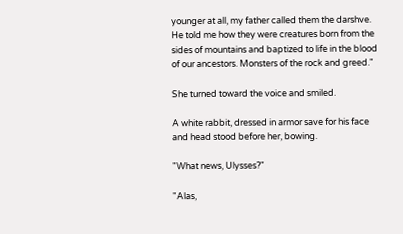younger at all, my father called them the darshve. He told me how they were creatures born from the sides of mountains and baptized to life in the blood of our ancestors. Monsters of the rock and greed."

She turned toward the voice and smiled.

A white rabbit, dressed in armor save for his face and head stood before her, bowing.

"What news, Ulysses?"

"Alas,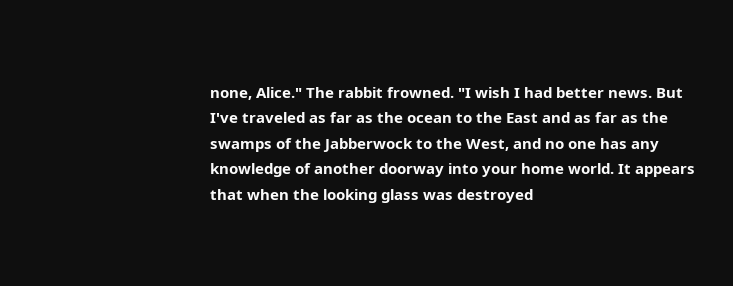none, Alice." The rabbit frowned. "I wish I had better news. But I've traveled as far as the ocean to the East and as far as the swamps of the Jabberwock to the West, and no one has any knowledge of another doorway into your home world. It appears that when the looking glass was destroyed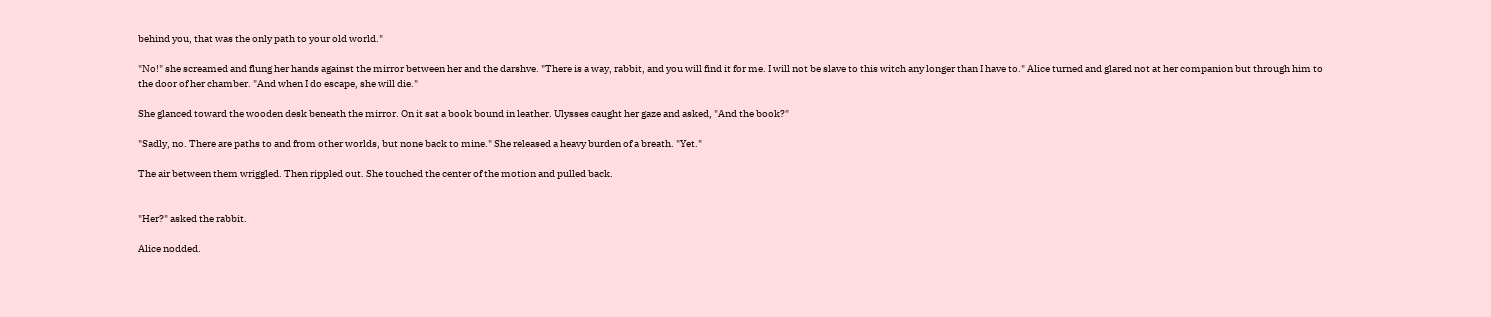behind you, that was the only path to your old world."

"No!" she screamed and flung her hands against the mirror between her and the darshve. "There is a way, rabbit, and you will find it for me. I will not be slave to this witch any longer than I have to." Alice turned and glared not at her companion but through him to the door of her chamber. "And when I do escape, she will die."

She glanced toward the wooden desk beneath the mirror. On it sat a book bound in leather. Ulysses caught her gaze and asked, "And the book?"

"Sadly, no. There are paths to and from other worlds, but none back to mine." She released a heavy burden of a breath. "Yet."

The air between them wriggled. Then rippled out. She touched the center of the motion and pulled back.


"Her?" asked the rabbit.

Alice nodded.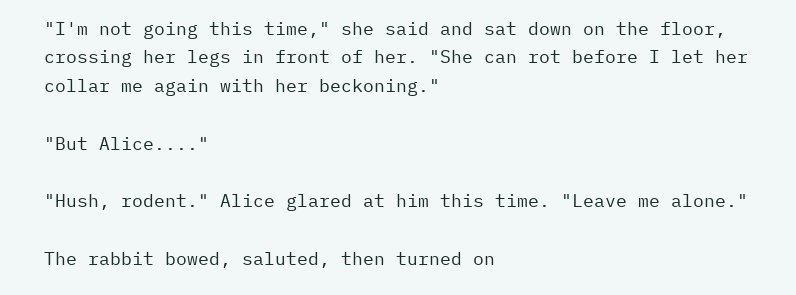"I'm not going this time," she said and sat down on the floor, crossing her legs in front of her. "She can rot before I let her collar me again with her beckoning."

"But Alice...."

"Hush, rodent." Alice glared at him this time. "Leave me alone."

The rabbit bowed, saluted, then turned on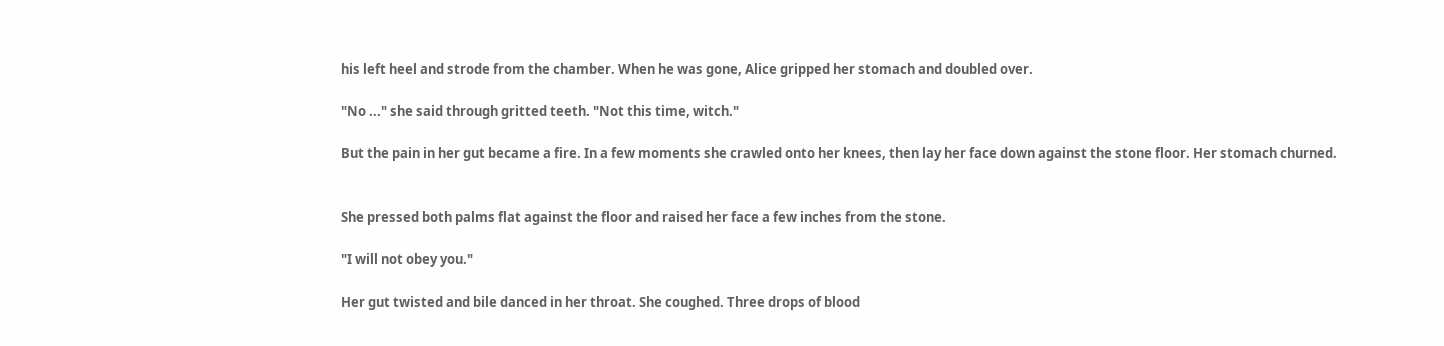his left heel and strode from the chamber. When he was gone, Alice gripped her stomach and doubled over.

"No ..." she said through gritted teeth. "Not this time, witch."

But the pain in her gut became a fire. In a few moments she crawled onto her knees, then lay her face down against the stone floor. Her stomach churned.


She pressed both palms flat against the floor and raised her face a few inches from the stone.

"I will not obey you."

Her gut twisted and bile danced in her throat. She coughed. Three drops of blood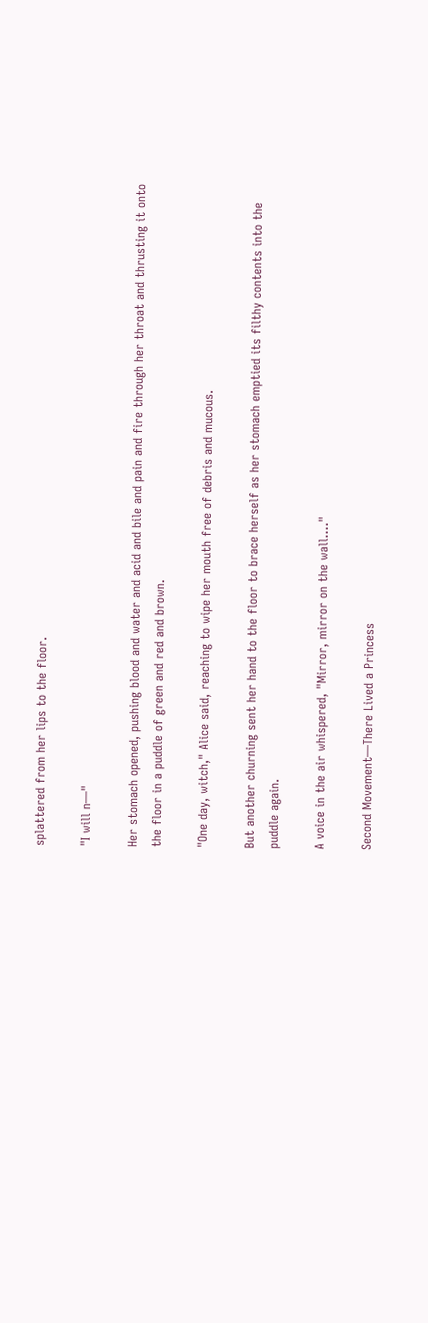splattered from her lips to the floor.

"I will n—"

Her stomach opened, pushing blood and water and acid and bile and pain and fire through her throat and thrusting it onto the floor in a puddle of green and red and brown.

"One day, witch," Alice said, reaching to wipe her mouth free of debris and mucous.

But another churning sent her hand to the floor to brace herself as her stomach emptied its filthy contents into the puddle again.

A voice in the air whispered, "Mirror, mirror on the wall...."

Second Movement—There Lived a Princess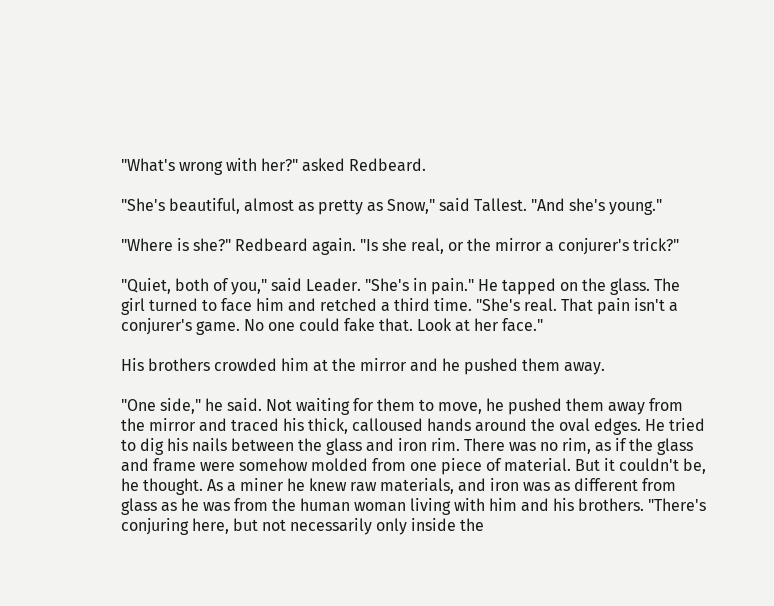"What's wrong with her?" asked Redbeard.

"She's beautiful, almost as pretty as Snow," said Tallest. "And she's young."

"Where is she?" Redbeard again. "Is she real, or the mirror a conjurer's trick?"

"Quiet, both of you," said Leader. "She's in pain." He tapped on the glass. The girl turned to face him and retched a third time. "She's real. That pain isn't a conjurer's game. No one could fake that. Look at her face."

His brothers crowded him at the mirror and he pushed them away.

"One side," he said. Not waiting for them to move, he pushed them away from the mirror and traced his thick, calloused hands around the oval edges. He tried to dig his nails between the glass and iron rim. There was no rim, as if the glass and frame were somehow molded from one piece of material. But it couldn't be, he thought. As a miner he knew raw materials, and iron was as different from glass as he was from the human woman living with him and his brothers. "There's conjuring here, but not necessarily only inside the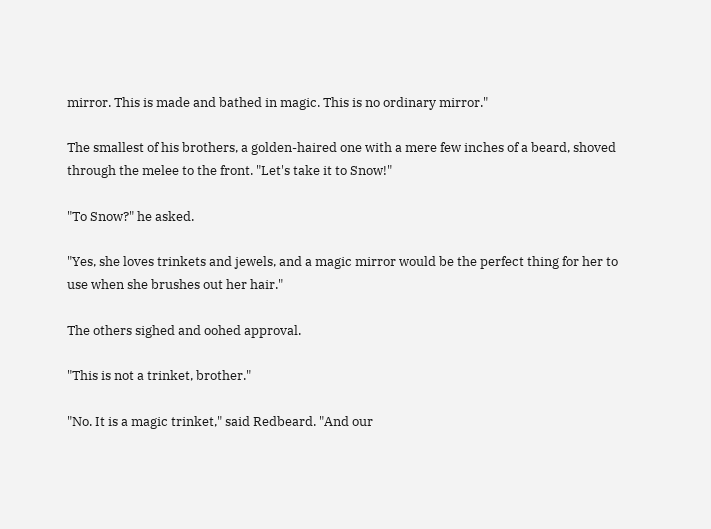mirror. This is made and bathed in magic. This is no ordinary mirror."

The smallest of his brothers, a golden-haired one with a mere few inches of a beard, shoved through the melee to the front. "Let's take it to Snow!"

"To Snow?" he asked.

"Yes, she loves trinkets and jewels, and a magic mirror would be the perfect thing for her to use when she brushes out her hair."

The others sighed and oohed approval.

"This is not a trinket, brother."

"No. It is a magic trinket," said Redbeard. "And our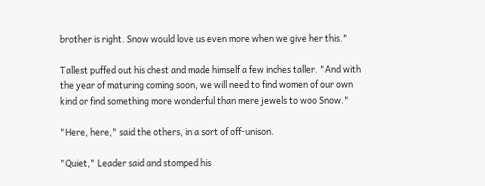brother is right. Snow would love us even more when we give her this."

Tallest puffed out his chest and made himself a few inches taller. "And with the year of maturing coming soon, we will need to find women of our own kind or find something more wonderful than mere jewels to woo Snow."

"Here, here," said the others, in a sort of off-unison.

"Quiet," Leader said and stomped his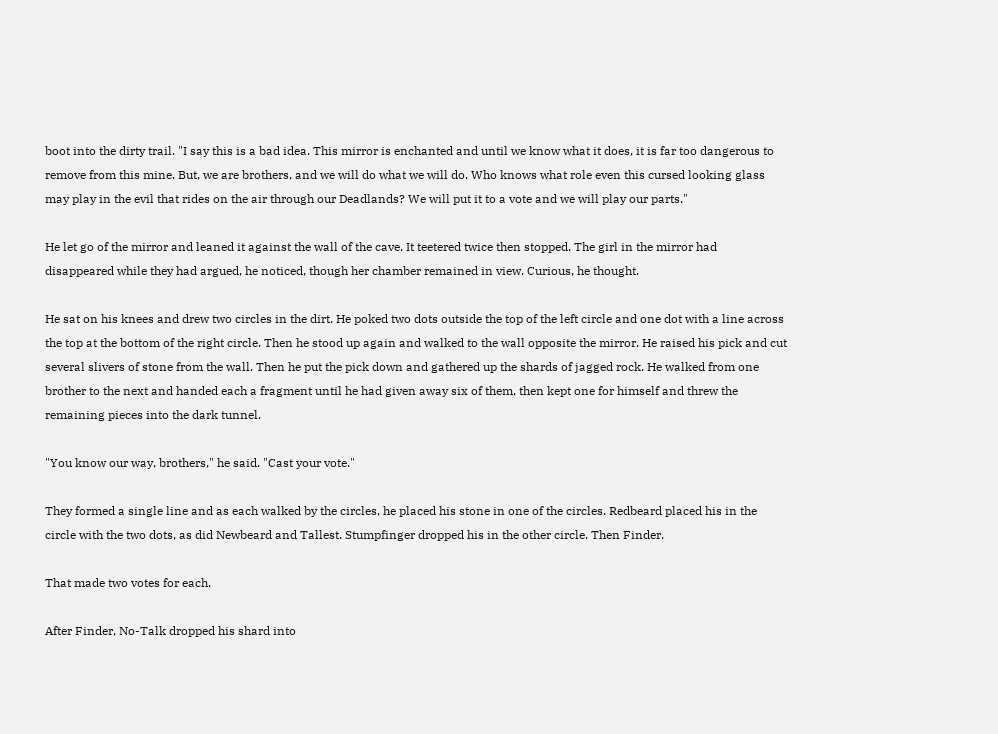boot into the dirty trail. "I say this is a bad idea. This mirror is enchanted and until we know what it does, it is far too dangerous to remove from this mine. But, we are brothers, and we will do what we will do. Who knows what role even this cursed looking glass may play in the evil that rides on the air through our Deadlands? We will put it to a vote and we will play our parts."

He let go of the mirror and leaned it against the wall of the cave. It teetered twice then stopped. The girl in the mirror had disappeared while they had argued, he noticed, though her chamber remained in view. Curious, he thought.

He sat on his knees and drew two circles in the dirt. He poked two dots outside the top of the left circle and one dot with a line across the top at the bottom of the right circle. Then he stood up again and walked to the wall opposite the mirror. He raised his pick and cut several slivers of stone from the wall. Then he put the pick down and gathered up the shards of jagged rock. He walked from one brother to the next and handed each a fragment until he had given away six of them, then kept one for himself and threw the remaining pieces into the dark tunnel.

"You know our way, brothers," he said. "Cast your vote."

They formed a single line and as each walked by the circles, he placed his stone in one of the circles. Redbeard placed his in the circle with the two dots, as did Newbeard and Tallest. Stumpfinger dropped his in the other circle. Then Finder.

That made two votes for each.

After Finder, No-Talk dropped his shard into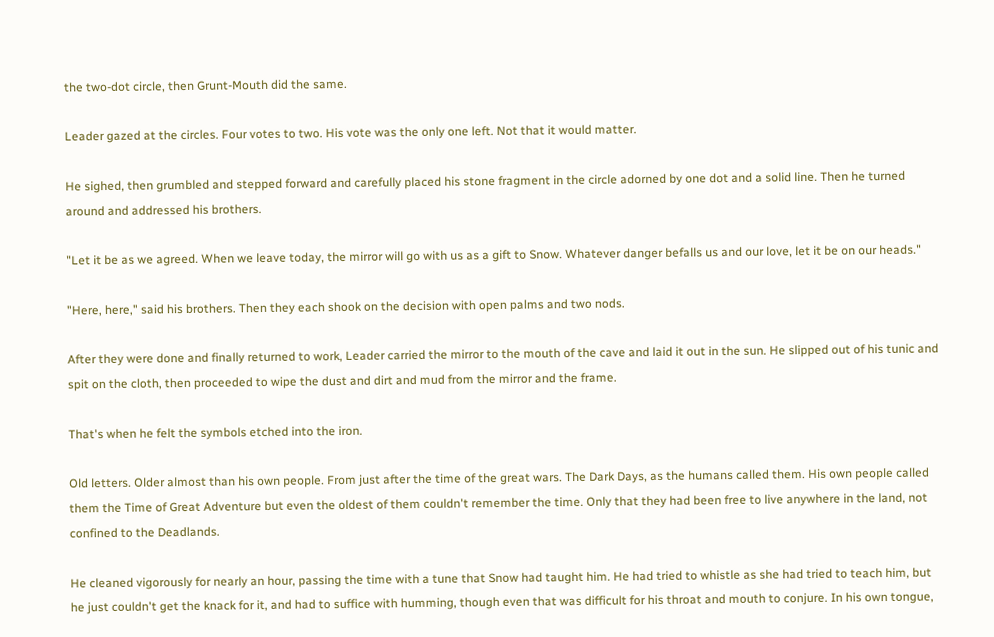the two-dot circle, then Grunt-Mouth did the same.

Leader gazed at the circles. Four votes to two. His vote was the only one left. Not that it would matter.

He sighed, then grumbled and stepped forward and carefully placed his stone fragment in the circle adorned by one dot and a solid line. Then he turned around and addressed his brothers.

"Let it be as we agreed. When we leave today, the mirror will go with us as a gift to Snow. Whatever danger befalls us and our love, let it be on our heads."

"Here, here," said his brothers. Then they each shook on the decision with open palms and two nods.

After they were done and finally returned to work, Leader carried the mirror to the mouth of the cave and laid it out in the sun. He slipped out of his tunic and spit on the cloth, then proceeded to wipe the dust and dirt and mud from the mirror and the frame.

That's when he felt the symbols etched into the iron.

Old letters. Older almost than his own people. From just after the time of the great wars. The Dark Days, as the humans called them. His own people called them the Time of Great Adventure but even the oldest of them couldn't remember the time. Only that they had been free to live anywhere in the land, not confined to the Deadlands.

He cleaned vigorously for nearly an hour, passing the time with a tune that Snow had taught him. He had tried to whistle as she had tried to teach him, but he just couldn't get the knack for it, and had to suffice with humming, though even that was difficult for his throat and mouth to conjure. In his own tongue,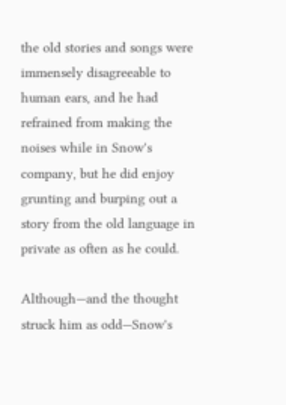the old stories and songs were immensely disagreeable to human ears, and he had refrained from making the noises while in Snow's company, but he did enjoy grunting and burping out a story from the old language in private as often as he could.

Although—and the thought struck him as odd—Snow's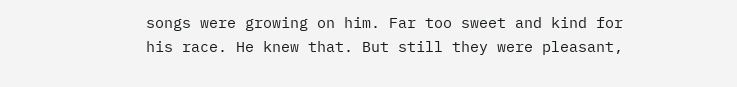songs were growing on him. Far too sweet and kind for his race. He knew that. But still they were pleasant,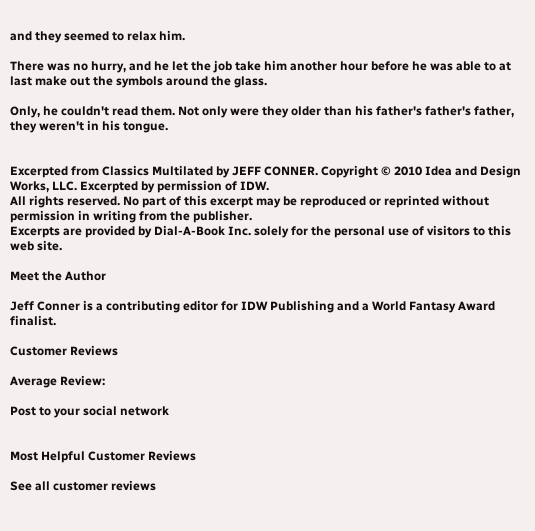and they seemed to relax him.

There was no hurry, and he let the job take him another hour before he was able to at last make out the symbols around the glass.

Only, he couldn't read them. Not only were they older than his father's father's father, they weren't in his tongue.


Excerpted from Classics Multilated by JEFF CONNER. Copyright © 2010 Idea and Design Works, LLC. Excerpted by permission of IDW.
All rights reserved. No part of this excerpt may be reproduced or reprinted without permission in writing from the publisher.
Excerpts are provided by Dial-A-Book Inc. solely for the personal use of visitors to this web site.

Meet the Author

Jeff Conner is a contributing editor for IDW Publishing and a World Fantasy Award finalist.

Customer Reviews

Average Review:

Post to your social network


Most Helpful Customer Reviews

See all customer reviews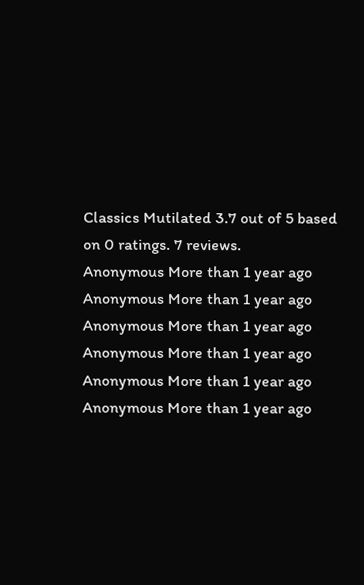Classics Mutilated 3.7 out of 5 based on 0 ratings. 7 reviews.
Anonymous More than 1 year ago
Anonymous More than 1 year ago
Anonymous More than 1 year ago
Anonymous More than 1 year ago
Anonymous More than 1 year ago
Anonymous More than 1 year ago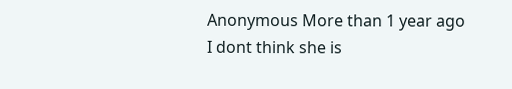Anonymous More than 1 year ago
I dont think she is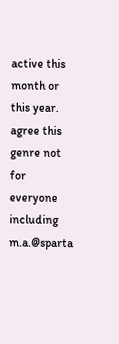active this month or this year. agree this genre not for everyone including m.a.@sparta